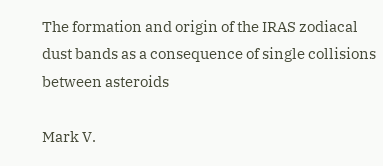The formation and origin of the IRAS zodiacal dust bands as a consequence of single collisions between asteroids

Mark V.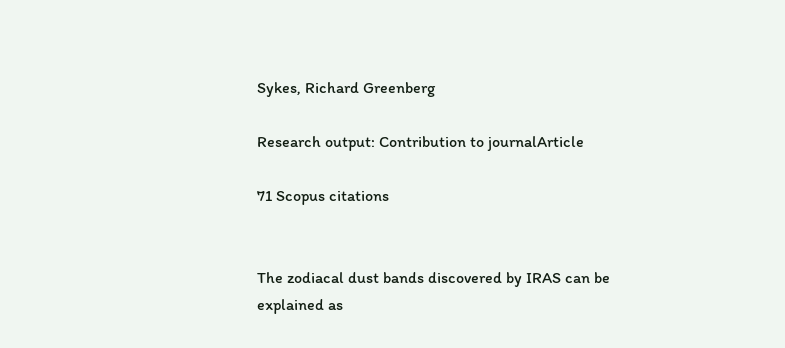Sykes, Richard Greenberg

Research output: Contribution to journalArticle

71 Scopus citations


The zodiacal dust bands discovered by IRAS can be explained as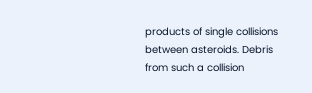products of single collisions between asteroids. Debris from such a collision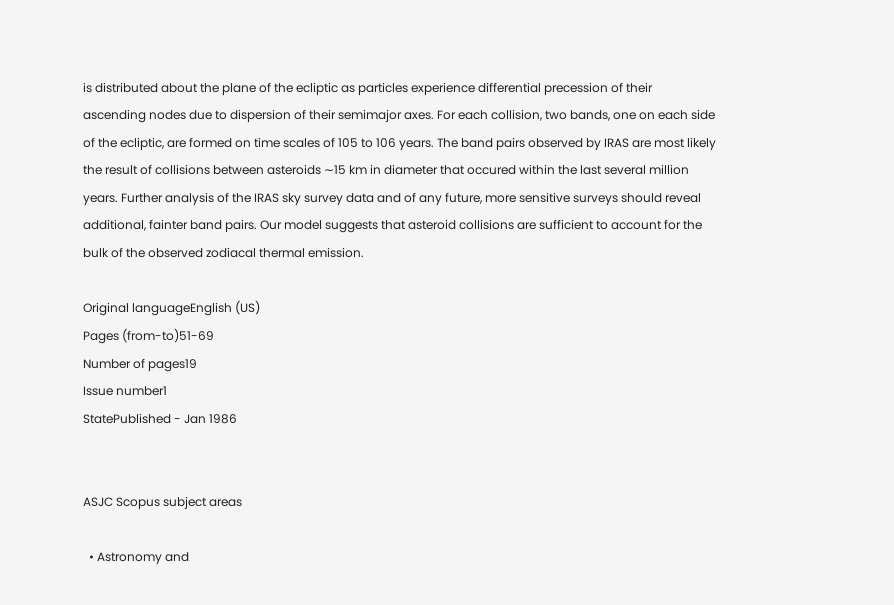is distributed about the plane of the ecliptic as particles experience differential precession of their ascending nodes due to dispersion of their semimajor axes. For each collision, two bands, one on each side of the ecliptic, are formed on time scales of 105 to 106 years. The band pairs observed by IRAS are most likely the result of collisions between asteroids ∼15 km in diameter that occured within the last several million years. Further analysis of the IRAS sky survey data and of any future, more sensitive surveys should reveal additional, fainter band pairs. Our model suggests that asteroid collisions are sufficient to account for the bulk of the observed zodiacal thermal emission.

Original languageEnglish (US)
Pages (from-to)51-69
Number of pages19
Issue number1
StatePublished - Jan 1986


ASJC Scopus subject areas

  • Astronomy and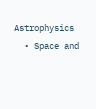Astrophysics
  • Space and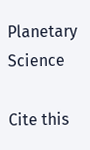Planetary Science

Cite this